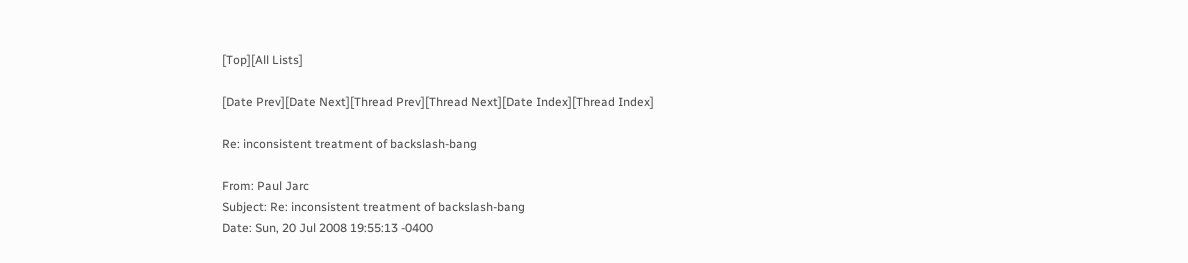[Top][All Lists]

[Date Prev][Date Next][Thread Prev][Thread Next][Date Index][Thread Index]

Re: inconsistent treatment of backslash-bang

From: Paul Jarc
Subject: Re: inconsistent treatment of backslash-bang
Date: Sun, 20 Jul 2008 19:55:13 -0400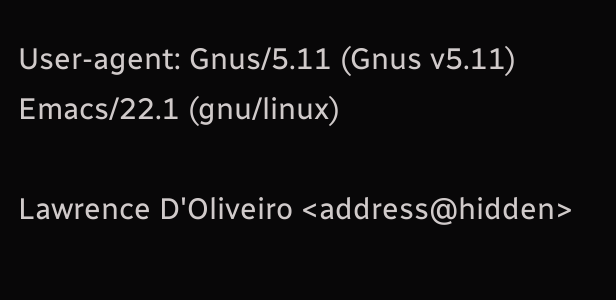User-agent: Gnus/5.11 (Gnus v5.11) Emacs/22.1 (gnu/linux)

Lawrence D'Oliveiro <address@hidden>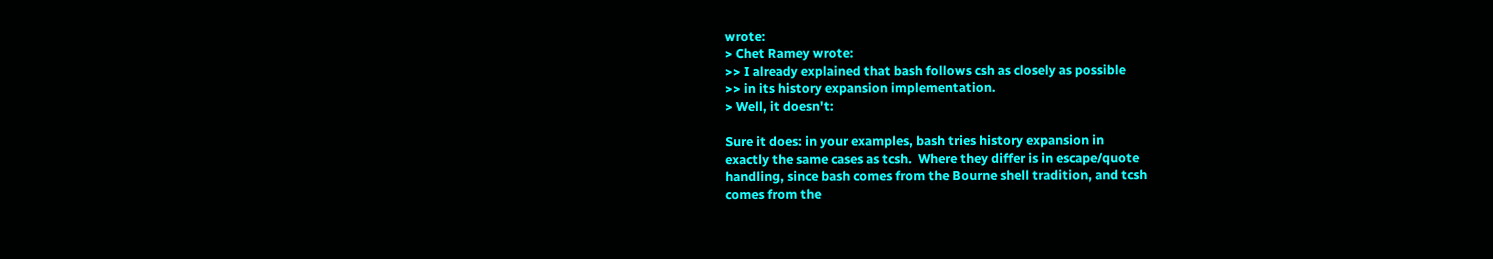wrote:
> Chet Ramey wrote:
>> I already explained that bash follows csh as closely as possible
>> in its history expansion implementation.
> Well, it doesn't:

Sure it does: in your examples, bash tries history expansion in
exactly the same cases as tcsh.  Where they differ is in escape/quote
handling, since bash comes from the Bourne shell tradition, and tcsh
comes from the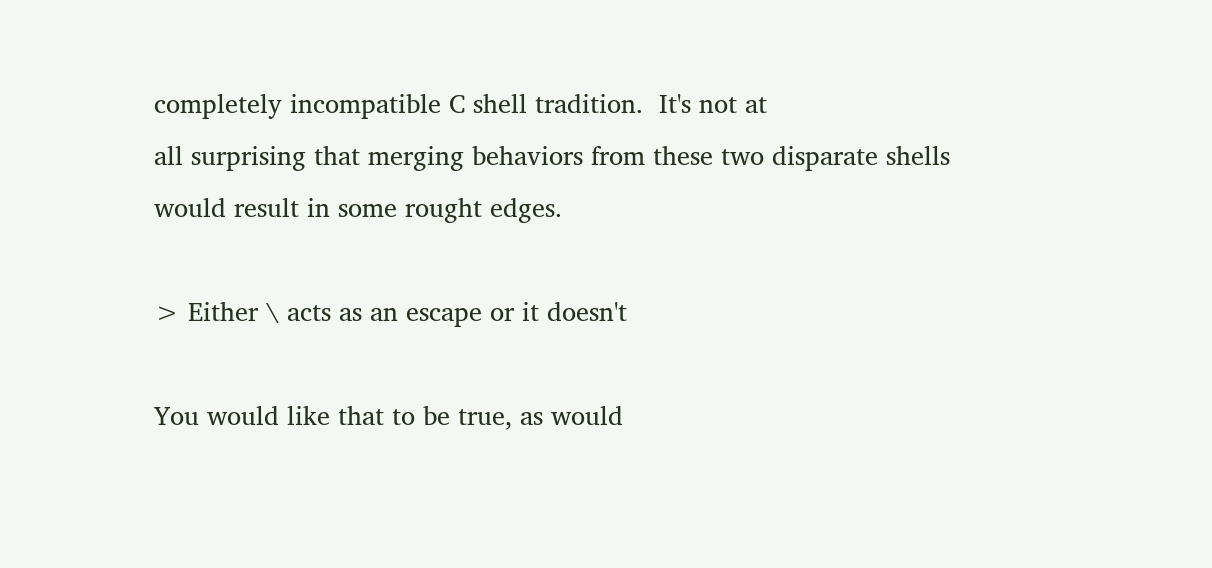completely incompatible C shell tradition.  It's not at
all surprising that merging behaviors from these two disparate shells
would result in some rought edges.

> Either \ acts as an escape or it doesn't

You would like that to be true, as would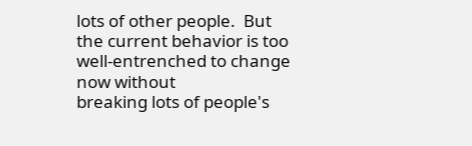lots of other people.  But
the current behavior is too well-entrenched to change now without
breaking lots of people's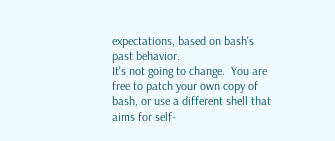expectations, based on bash's past behavior.
It's not going to change.  You are free to patch your own copy of
bash, or use a different shell that aims for self-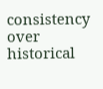consistency over
historical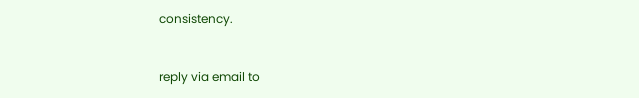consistency.


reply via email to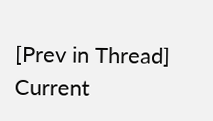[Prev in Thread] Current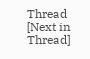Thread [Next in Thread]